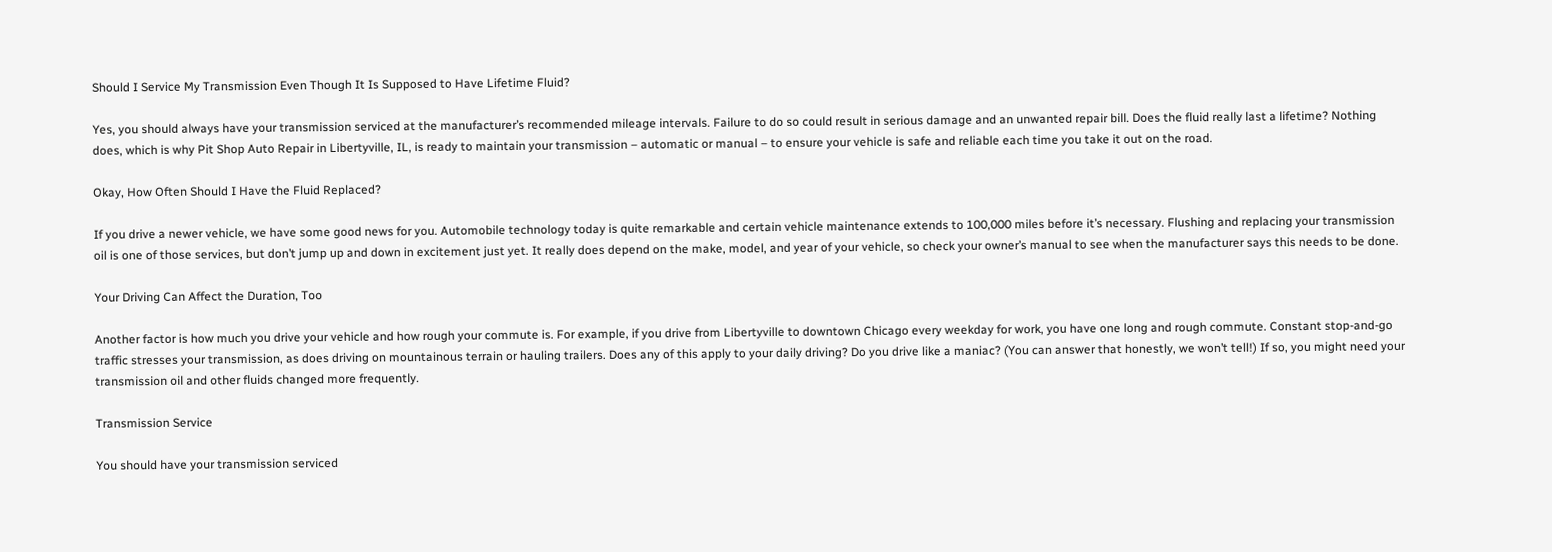Should I Service My Transmission Even Though It Is Supposed to Have Lifetime Fluid?

Yes, you should always have your transmission serviced at the manufacturer’s recommended mileage intervals. Failure to do so could result in serious damage and an unwanted repair bill. Does the fluid really last a lifetime? Nothing does, which is why Pit Shop Auto Repair in Libertyville, IL, is ready to maintain your transmission – automatic or manual – to ensure your vehicle is safe and reliable each time you take it out on the road.

Okay, How Often Should I Have the Fluid Replaced?

If you drive a newer vehicle, we have some good news for you. Automobile technology today is quite remarkable and certain vehicle maintenance extends to 100,000 miles before it’s necessary. Flushing and replacing your transmission oil is one of those services, but don’t jump up and down in excitement just yet. It really does depend on the make, model, and year of your vehicle, so check your owner’s manual to see when the manufacturer says this needs to be done.

Your Driving Can Affect the Duration, Too

Another factor is how much you drive your vehicle and how rough your commute is. For example, if you drive from Libertyville to downtown Chicago every weekday for work, you have one long and rough commute. Constant stop-and-go traffic stresses your transmission, as does driving on mountainous terrain or hauling trailers. Does any of this apply to your daily driving? Do you drive like a maniac? (You can answer that honestly, we won’t tell!) If so, you might need your transmission oil and other fluids changed more frequently.

Transmission Service

You should have your transmission serviced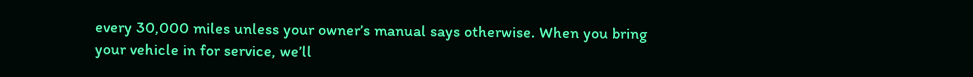every 30,000 miles unless your owner’s manual says otherwise. When you bring your vehicle in for service, we’ll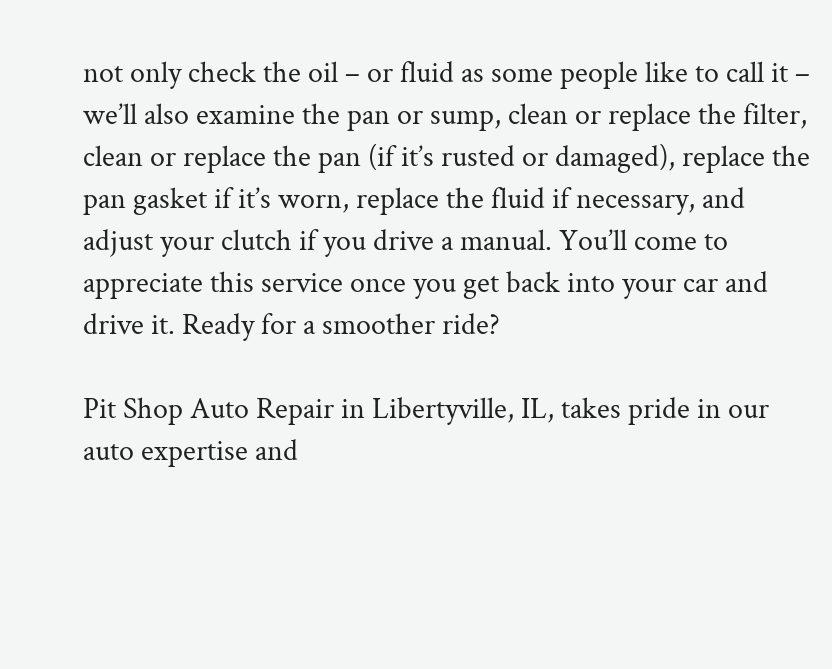not only check the oil – or fluid as some people like to call it – we’ll also examine the pan or sump, clean or replace the filter, clean or replace the pan (if it’s rusted or damaged), replace the pan gasket if it’s worn, replace the fluid if necessary, and adjust your clutch if you drive a manual. You’ll come to appreciate this service once you get back into your car and drive it. Ready for a smoother ride?

Pit Shop Auto Repair in Libertyville, IL, takes pride in our auto expertise and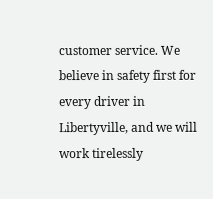customer service. We believe in safety first for every driver in Libertyville, and we will work tirelessly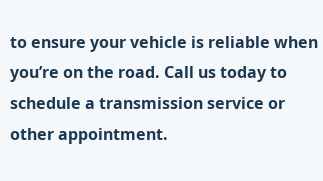to ensure your vehicle is reliable when you’re on the road. Call us today to schedule a transmission service or other appointment.